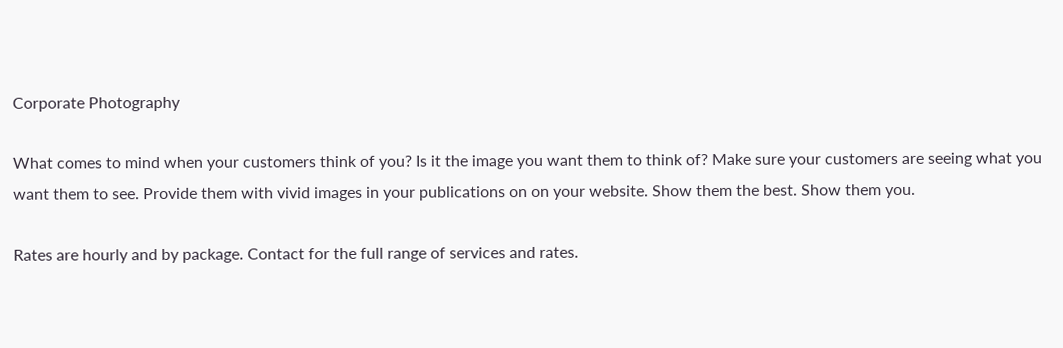Corporate Photography

What comes to mind when your customers think of you? Is it the image you want them to think of? Make sure your customers are seeing what you want them to see. Provide them with vivid images in your publications on on your website. Show them the best. Show them you.

Rates are hourly and by package. Contact for the full range of services and rates.